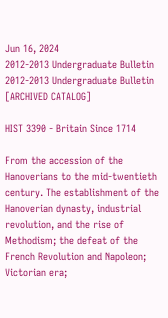Jun 16, 2024
2012-2013 Undergraduate Bulletin
2012-2013 Undergraduate Bulletin [ARCHIVED CATALOG]

HIST 3390 - Britain Since 1714

From the accession of the Hanoverians to the mid-twentieth century. The establishment of the Hanoverian dynasty, industrial revolution, and the rise of Methodism; the defeat of the French Revolution and Napoleon; Victorian era;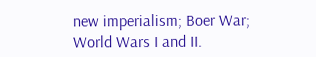new imperialism; Boer War; World Wars I and II.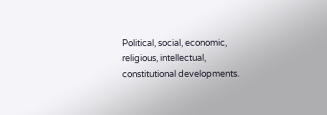Political, social, economic, religious, intellectual, constitutional developments.